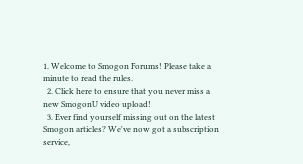1. Welcome to Smogon Forums! Please take a minute to read the rules.
  2. Click here to ensure that you never miss a new SmogonU video upload!
  3. Ever find yourself missing out on the latest Smogon articles? We've now got a subscription service,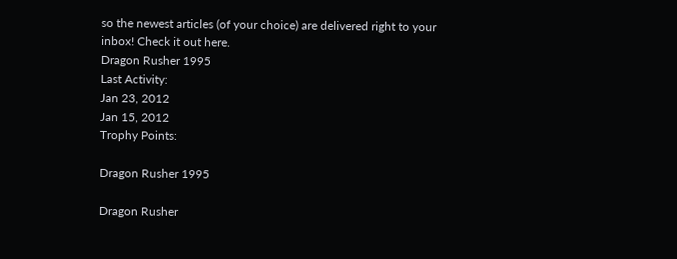so the newest articles (of your choice) are delivered right to your inbox! Check it out here.
Dragon Rusher 1995
Last Activity:
Jan 23, 2012
Jan 15, 2012
Trophy Points:

Dragon Rusher 1995

Dragon Rusher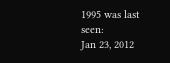1995 was last seen:
Jan 23, 2012